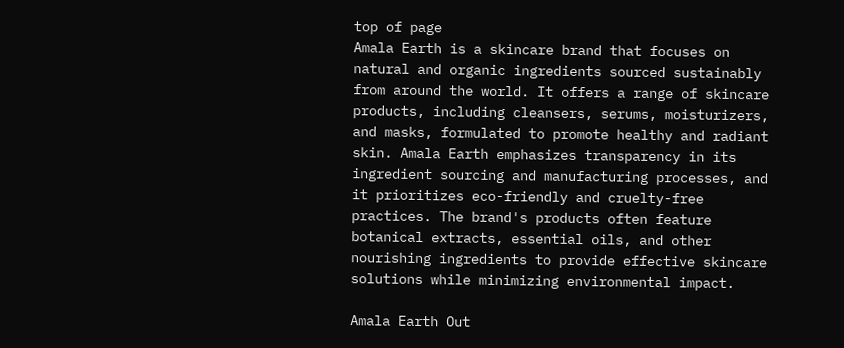top of page
Amala Earth is a skincare brand that focuses on natural and organic ingredients sourced sustainably from around the world. It offers a range of skincare products, including cleansers, serums, moisturizers, and masks, formulated to promote healthy and radiant skin. Amala Earth emphasizes transparency in its ingredient sourcing and manufacturing processes, and it prioritizes eco-friendly and cruelty-free practices. The brand's products often feature botanical extracts, essential oils, and other nourishing ingredients to provide effective skincare solutions while minimizing environmental impact.

Amala Earth Out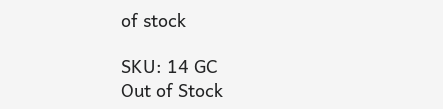of stock

SKU: 14 GC
Out of Stock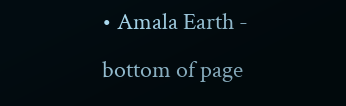• Amala Earth -
bottom of page